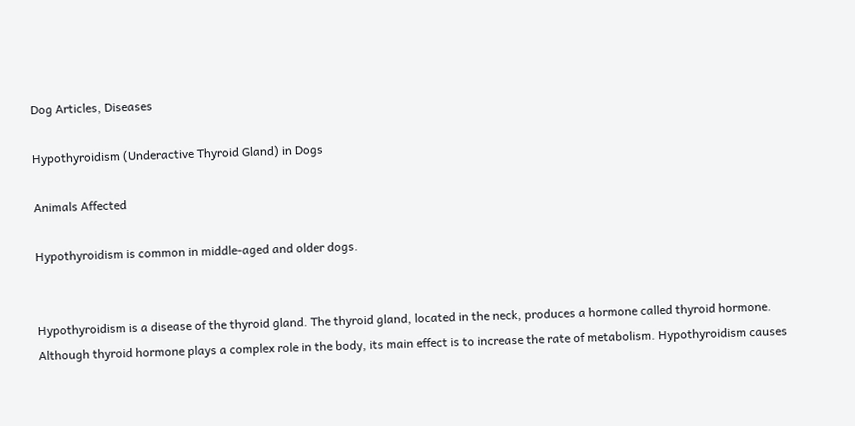Dog Articles, Diseases

Hypothyroidism (Underactive Thyroid Gland) in Dogs

Animals Affected

Hypothyroidism is common in middle-aged and older dogs.


Hypothyroidism is a disease of the thyroid gland. The thyroid gland, located in the neck, produces a hormone called thyroid hormone. Although thyroid hormone plays a complex role in the body, its main effect is to increase the rate of metabolism. Hypothyroidism causes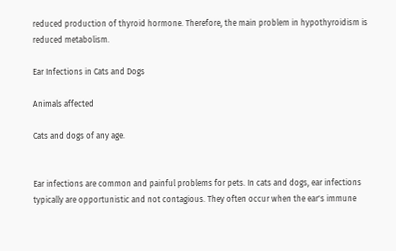reduced production of thyroid hormone. Therefore, the main problem in hypothyroidism is reduced metabolism.

Ear Infections in Cats and Dogs

Animals affected

Cats and dogs of any age.


Ear infections are common and painful problems for pets. In cats and dogs, ear infections typically are opportunistic and not contagious. They often occur when the ear's immune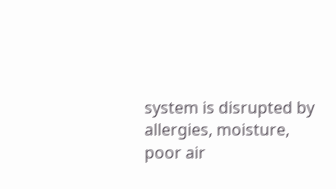system is disrupted by allergies, moisture, poor air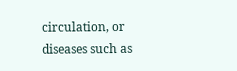circulation, or diseases such as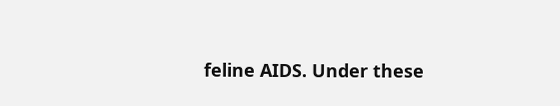feline AIDS. Under these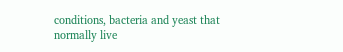conditions, bacteria and yeast that normally live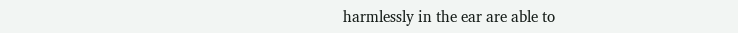harmlessly in the ear are able to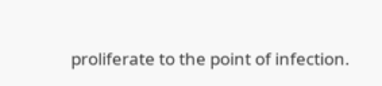proliferate to the point of infection.